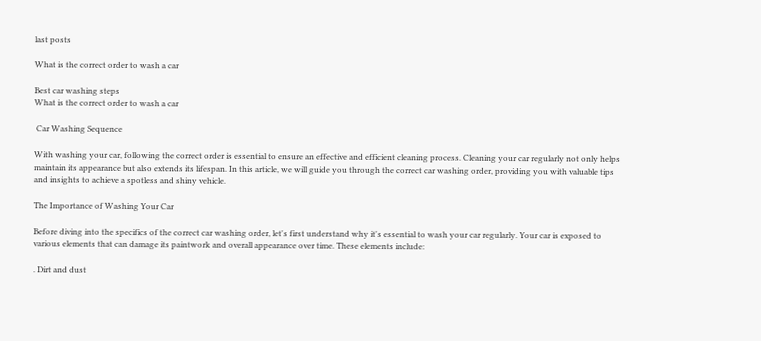last posts

What is the correct order to wash a car

Best car washing steps
What is the correct order to wash a car

 Car Washing Sequence

With washing your car, following the correct order is essential to ensure an effective and efficient cleaning process. Cleaning your car regularly not only helps maintain its appearance but also extends its lifespan. In this article, we will guide you through the correct car washing order, providing you with valuable tips and insights to achieve a spotless and shiny vehicle.

The Importance of Washing Your Car

Before diving into the specifics of the correct car washing order, let's first understand why it's essential to wash your car regularly. Your car is exposed to various elements that can damage its paintwork and overall appearance over time. These elements include:

. Dirt and dust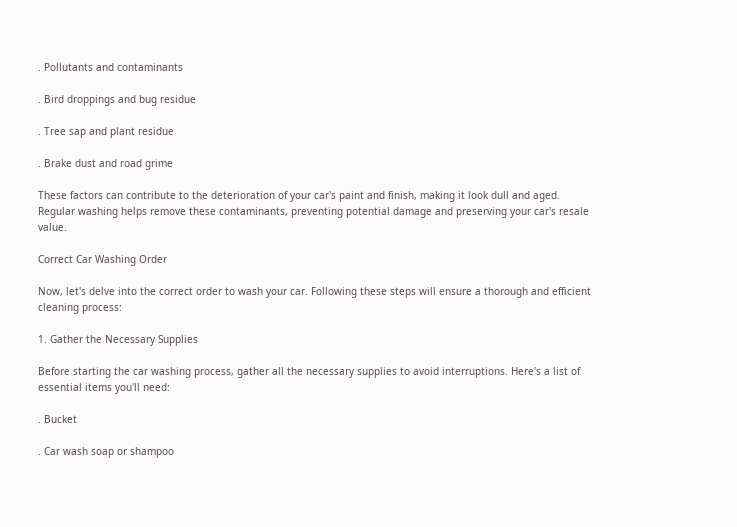. Pollutants and contaminants

. Bird droppings and bug residue

. Tree sap and plant residue

. Brake dust and road grime

These factors can contribute to the deterioration of your car's paint and finish, making it look dull and aged. Regular washing helps remove these contaminants, preventing potential damage and preserving your car's resale value.

Correct Car Washing Order

Now, let's delve into the correct order to wash your car. Following these steps will ensure a thorough and efficient cleaning process:

1. Gather the Necessary Supplies

Before starting the car washing process, gather all the necessary supplies to avoid interruptions. Here's a list of essential items you'll need:

. Bucket

. Car wash soap or shampoo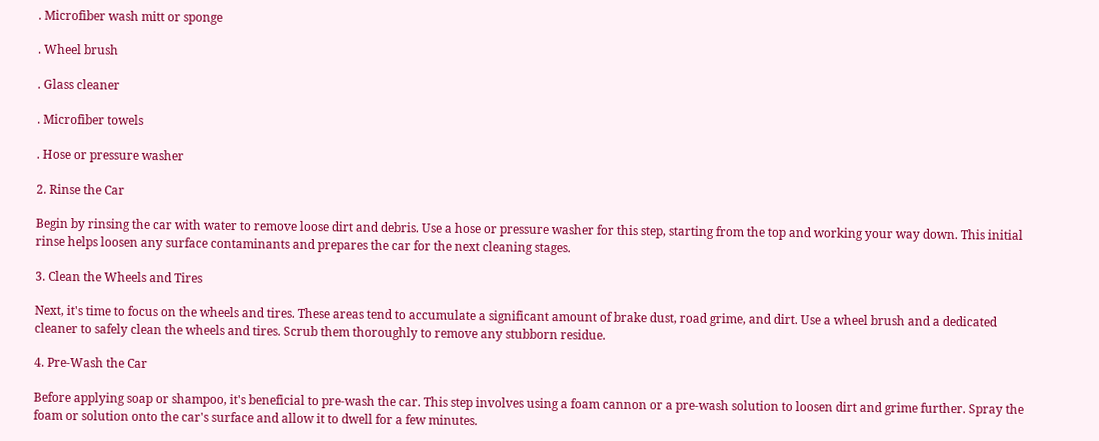. Microfiber wash mitt or sponge

. Wheel brush

. Glass cleaner

. Microfiber towels

. Hose or pressure washer

2. Rinse the Car

Begin by rinsing the car with water to remove loose dirt and debris. Use a hose or pressure washer for this step, starting from the top and working your way down. This initial rinse helps loosen any surface contaminants and prepares the car for the next cleaning stages.

3. Clean the Wheels and Tires

Next, it's time to focus on the wheels and tires. These areas tend to accumulate a significant amount of brake dust, road grime, and dirt. Use a wheel brush and a dedicated cleaner to safely clean the wheels and tires. Scrub them thoroughly to remove any stubborn residue.

4. Pre-Wash the Car

Before applying soap or shampoo, it's beneficial to pre-wash the car. This step involves using a foam cannon or a pre-wash solution to loosen dirt and grime further. Spray the foam or solution onto the car's surface and allow it to dwell for a few minutes.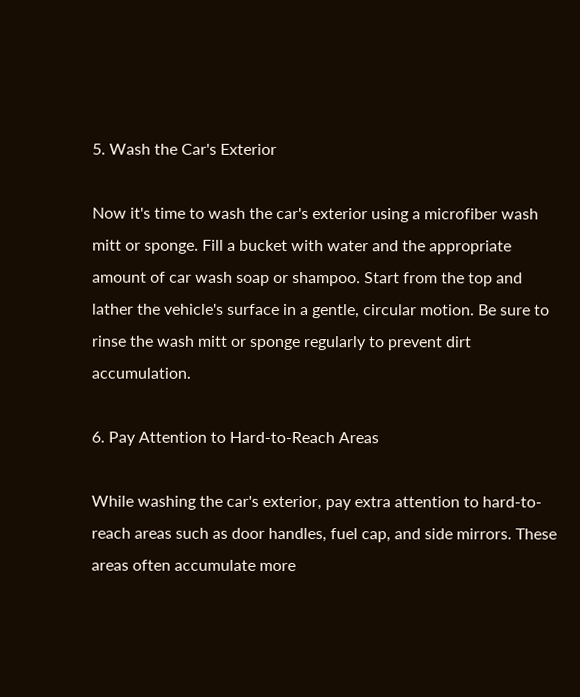5. Wash the Car's Exterior

Now it's time to wash the car's exterior using a microfiber wash mitt or sponge. Fill a bucket with water and the appropriate amount of car wash soap or shampoo. Start from the top and lather the vehicle's surface in a gentle, circular motion. Be sure to rinse the wash mitt or sponge regularly to prevent dirt accumulation.

6. Pay Attention to Hard-to-Reach Areas

While washing the car's exterior, pay extra attention to hard-to-reach areas such as door handles, fuel cap, and side mirrors. These areas often accumulate more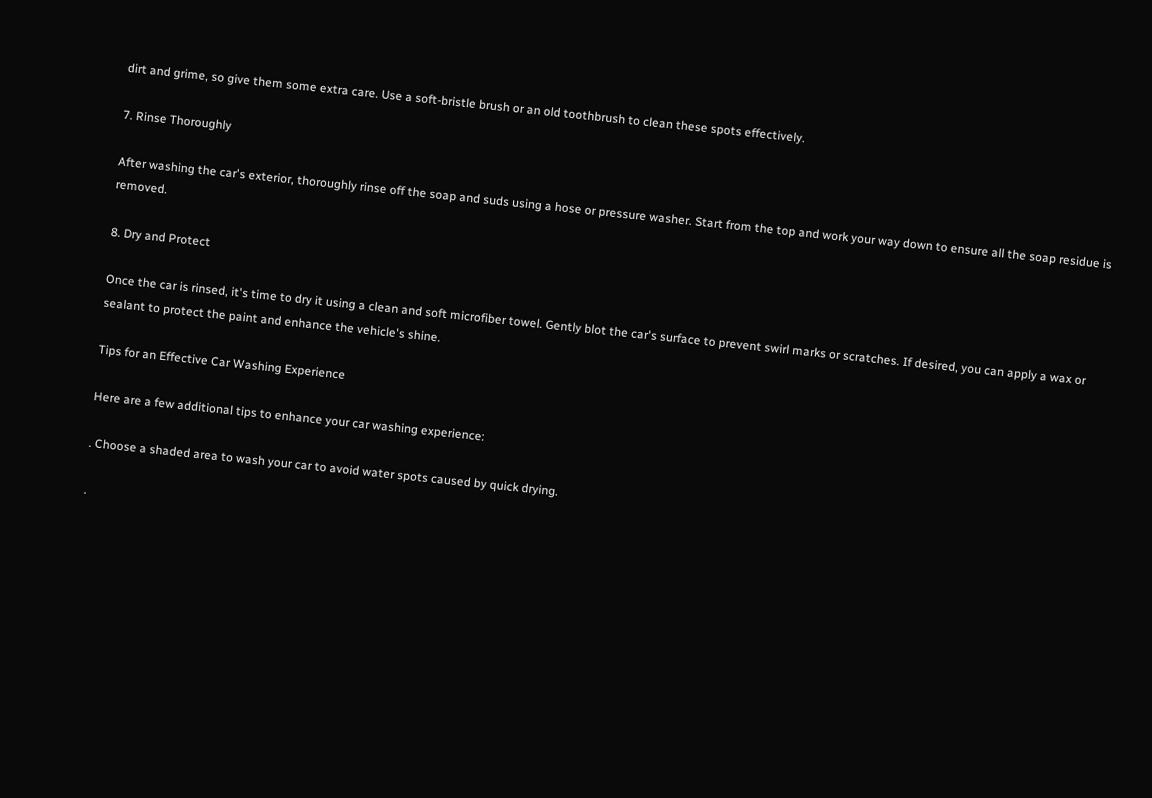dirt and grime, so give them some extra care. Use a soft-bristle brush or an old toothbrush to clean these spots effectively.

7. Rinse Thoroughly

After washing the car's exterior, thoroughly rinse off the soap and suds using a hose or pressure washer. Start from the top and work your way down to ensure all the soap residue is removed.

8. Dry and Protect

Once the car is rinsed, it's time to dry it using a clean and soft microfiber towel. Gently blot the car's surface to prevent swirl marks or scratches. If desired, you can apply a wax or sealant to protect the paint and enhance the vehicle's shine.

Tips for an Effective Car Washing Experience

Here are a few additional tips to enhance your car washing experience:

. Choose a shaded area to wash your car to avoid water spots caused by quick drying.

.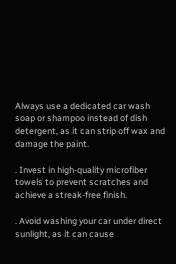Always use a dedicated car wash soap or shampoo instead of dish detergent, as it can strip off wax and damage the paint.

. Invest in high-quality microfiber towels to prevent scratches and achieve a streak-free finish.

. Avoid washing your car under direct sunlight, as it can cause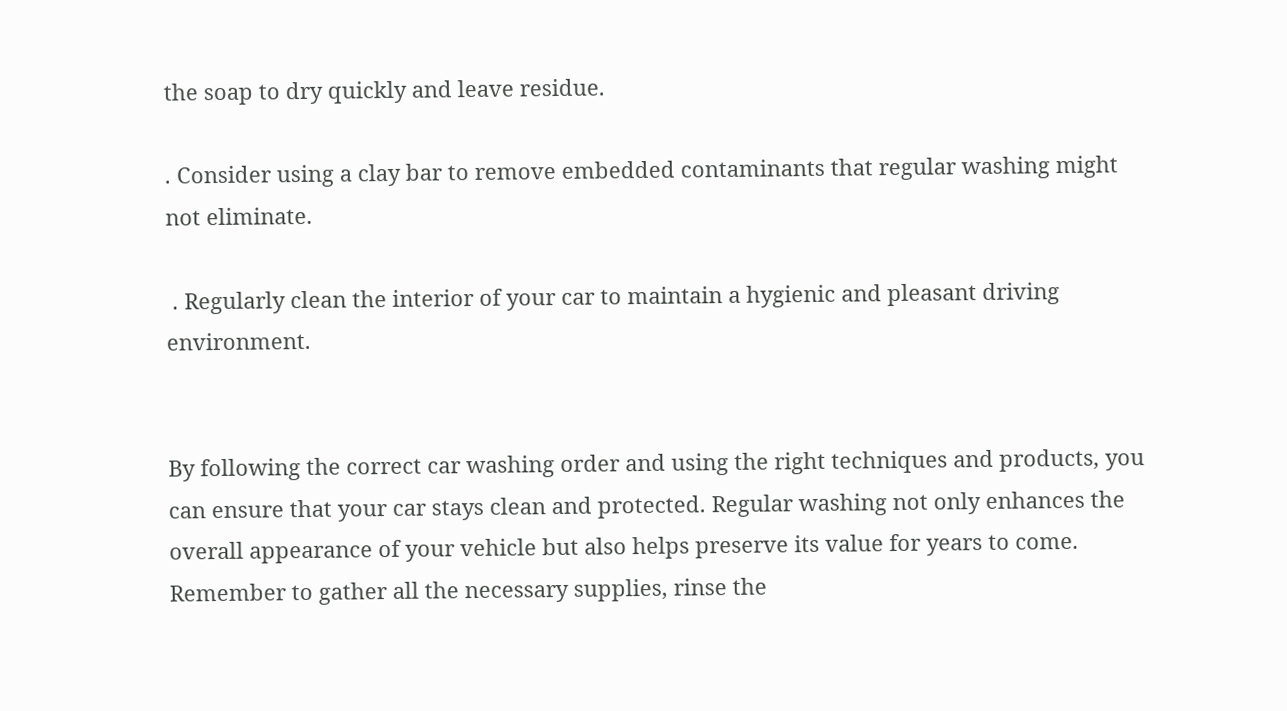the soap to dry quickly and leave residue.

. Consider using a clay bar to remove embedded contaminants that regular washing might not eliminate.

 . Regularly clean the interior of your car to maintain a hygienic and pleasant driving environment.


By following the correct car washing order and using the right techniques and products, you can ensure that your car stays clean and protected. Regular washing not only enhances the overall appearance of your vehicle but also helps preserve its value for years to come. Remember to gather all the necessary supplies, rinse the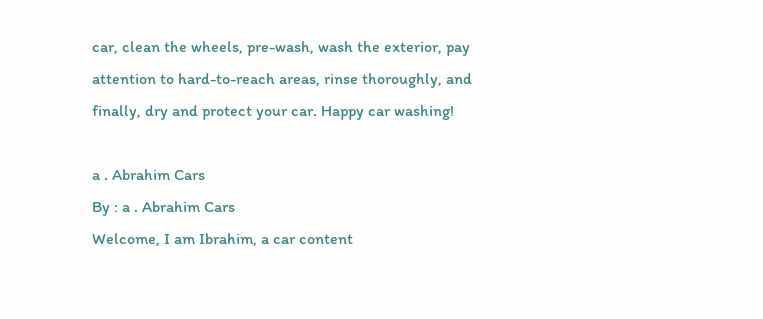car, clean the wheels, pre-wash, wash the exterior, pay attention to hard-to-reach areas, rinse thoroughly, and finally, dry and protect your car. Happy car washing!

a . Abrahim Cars
By : a . Abrahim Cars
Welcome, I am Ibrahim, a car content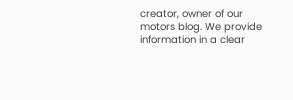creator, owner of our motors blog. We provide information in a clear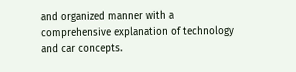and organized manner with a comprehensive explanation of technology and car concepts.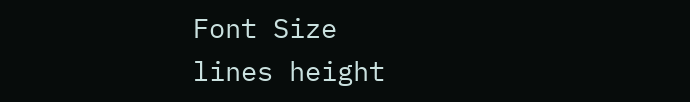Font Size
lines height